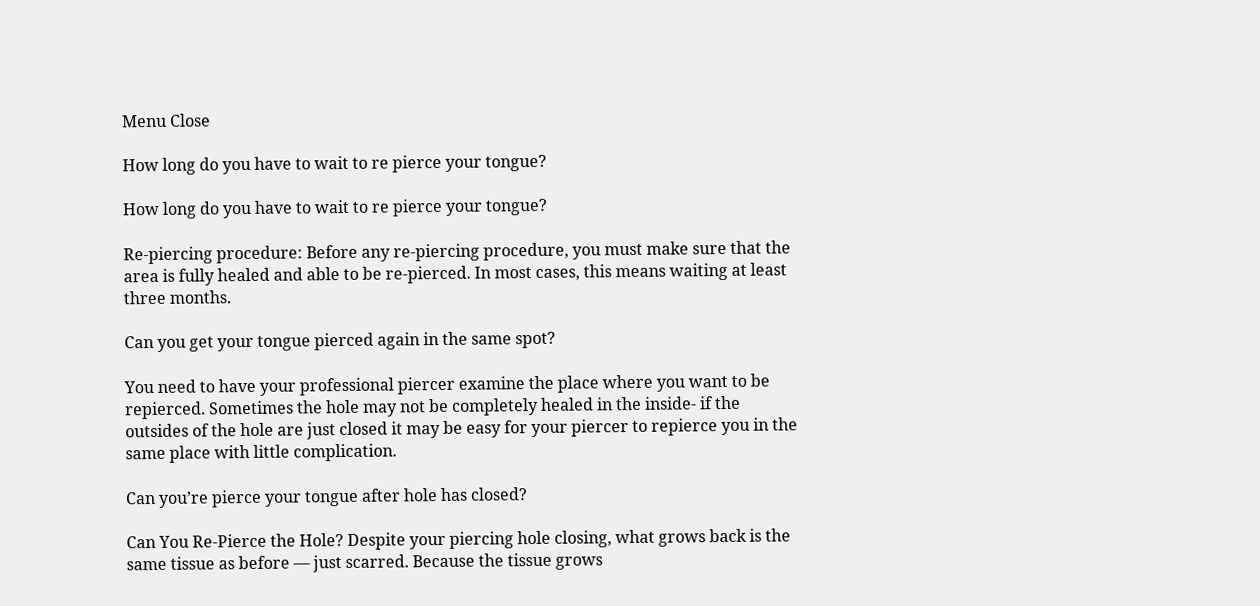Menu Close

How long do you have to wait to re pierce your tongue?

How long do you have to wait to re pierce your tongue?

Re-piercing procedure: Before any re-piercing procedure, you must make sure that the area is fully healed and able to be re-pierced. In most cases, this means waiting at least three months.

Can you get your tongue pierced again in the same spot?

You need to have your professional piercer examine the place where you want to be repierced. Sometimes the hole may not be completely healed in the inside- if the outsides of the hole are just closed it may be easy for your piercer to repierce you in the same place with little complication.

Can you’re pierce your tongue after hole has closed?

Can You Re-Pierce the Hole? Despite your piercing hole closing, what grows back is the same tissue as before — just scarred. Because the tissue grows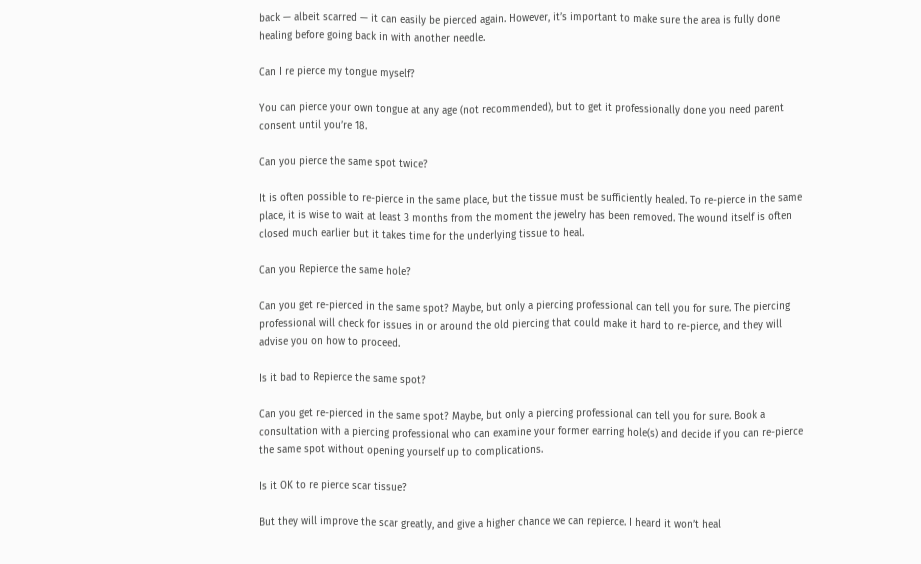back — albeit scarred — it can easily be pierced again. However, it’s important to make sure the area is fully done healing before going back in with another needle.

Can I re pierce my tongue myself?

You can pierce your own tongue at any age (not recommended), but to get it professionally done you need parent consent until you’re 18.

Can you pierce the same spot twice?

It is often possible to re-pierce in the same place, but the tissue must be sufficiently healed. To re-pierce in the same place, it is wise to wait at least 3 months from the moment the jewelry has been removed. The wound itself is often closed much earlier but it takes time for the underlying tissue to heal.

Can you Repierce the same hole?

Can you get re-pierced in the same spot? Maybe, but only a piercing professional can tell you for sure. The piercing professional will check for issues in or around the old piercing that could make it hard to re-pierce, and they will advise you on how to proceed.

Is it bad to Repierce the same spot?

Can you get re-pierced in the same spot? Maybe, but only a piercing professional can tell you for sure. Book a consultation with a piercing professional who can examine your former earring hole(s) and decide if you can re-pierce the same spot without opening yourself up to complications.

Is it OK to re pierce scar tissue?

But they will improve the scar greatly, and give a higher chance we can repierce. I heard it won’t heal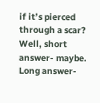if it’s pierced through a scar? Well, short answer- maybe. Long answer-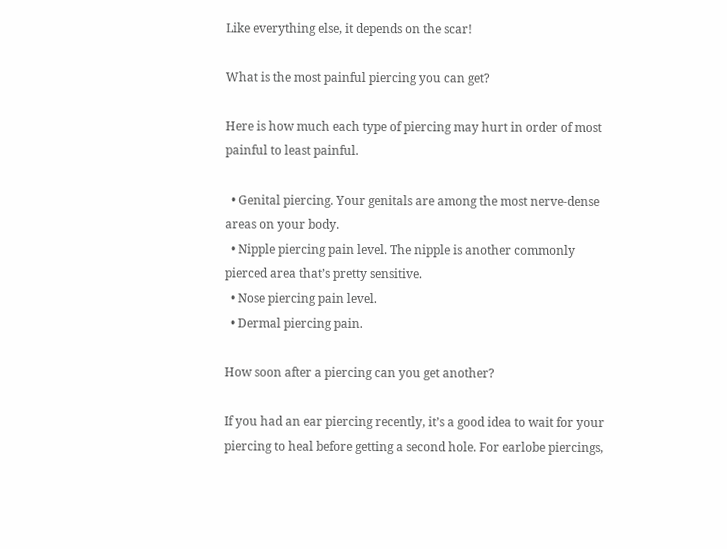Like everything else, it depends on the scar!

What is the most painful piercing you can get?

Here is how much each type of piercing may hurt in order of most painful to least painful.

  • Genital piercing. Your genitals are among the most nerve-dense areas on your body.
  • Nipple piercing pain level. The nipple is another commonly pierced area that’s pretty sensitive.
  • Nose piercing pain level.
  • Dermal piercing pain.

How soon after a piercing can you get another?

If you had an ear piercing recently, it’s a good idea to wait for your piercing to heal before getting a second hole. For earlobe piercings,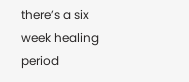there’s a six week healing period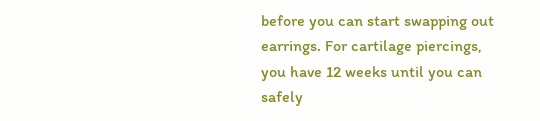before you can start swapping out earrings. For cartilage piercings, you have 12 weeks until you can safely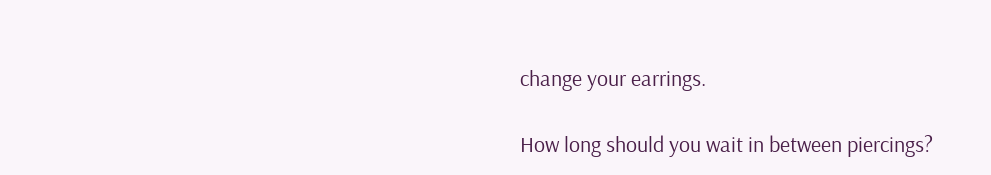change your earrings.

How long should you wait in between piercings?